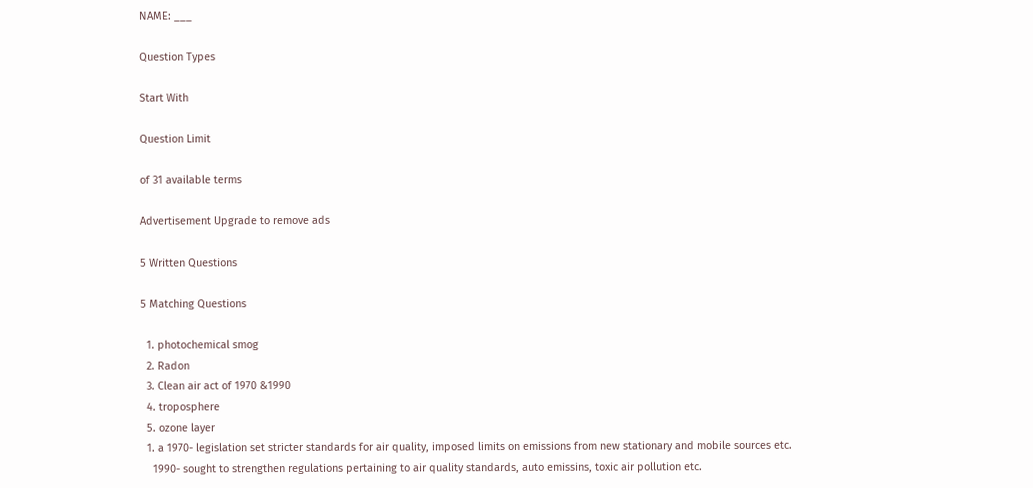NAME: ___

Question Types

Start With

Question Limit

of 31 available terms

Advertisement Upgrade to remove ads

5 Written Questions

5 Matching Questions

  1. photochemical smog
  2. Radon
  3. Clean air act of 1970 &1990
  4. troposphere
  5. ozone layer
  1. a 1970- legislation set stricter standards for air quality, imposed limits on emissions from new stationary and mobile sources etc.
    1990- sought to strengthen regulations pertaining to air quality standards, auto emissins, toxic air pollution etc.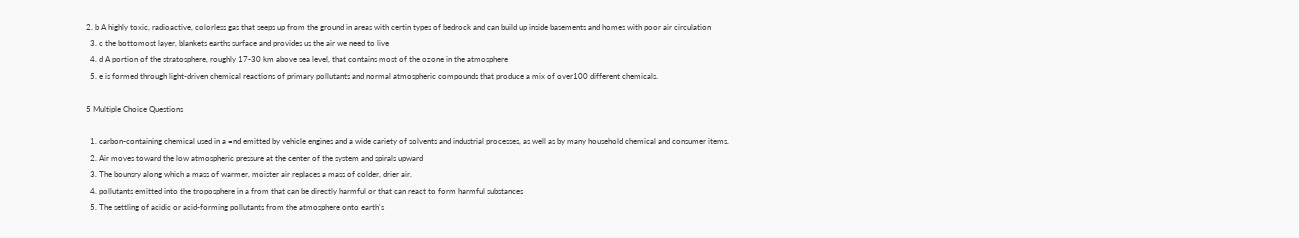2. b A highly toxic, radioactive, colorless gas that seeps up from the ground in areas with certin types of bedrock and can build up inside basements and homes with poor air circulation
  3. c the bottomost layer, blankets earths surface and provides us the air we need to live
  4. d A portion of the stratosphere, roughly 17-30 km above sea level, that contains most of the ozone in the atmosphere
  5. e is formed through light-driven chemical reactions of primary pollutants and normal atmospheric compounds that produce a mix of over100 different chemicals.

5 Multiple Choice Questions

  1. carbon-containing chemical used in a =nd emitted by vehicle engines and a wide cariety of solvents and industrial processes, as well as by many household chemical and consumer items.
  2. Air moves toward the low atmospheric pressure at the center of the system and spirals upward
  3. The bounsry along which a mass of warmer, moister air replaces a mass of colder, drier air.
  4. pollutants emitted into the troposphere in a from that can be directly harmful or that can react to form harmful substances
  5. The settling of acidic or acid-forming pollutants from the atmosphere onto earth's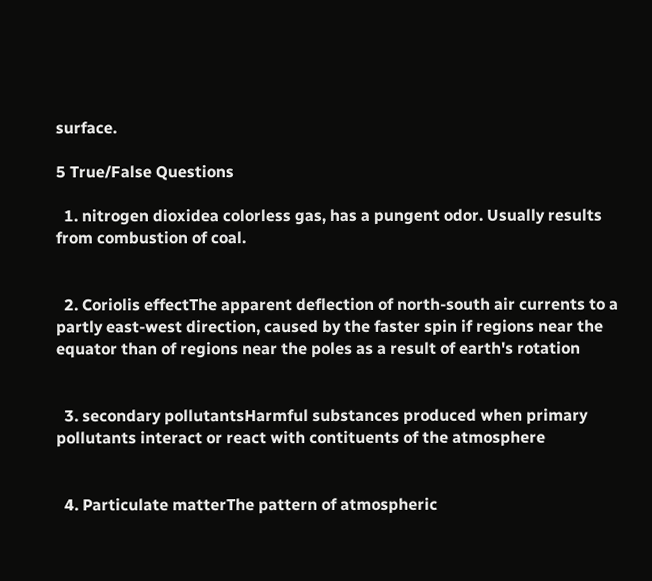surface.

5 True/False Questions

  1. nitrogen dioxidea colorless gas, has a pungent odor. Usually results from combustion of coal.


  2. Coriolis effectThe apparent deflection of north-south air currents to a partly east-west direction, caused by the faster spin if regions near the equator than of regions near the poles as a result of earth's rotation


  3. secondary pollutantsHarmful substances produced when primary pollutants interact or react with contituents of the atmosphere


  4. Particulate matterThe pattern of atmospheric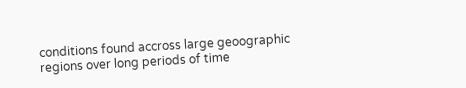conditions found accross large geoographic regions over long periods of time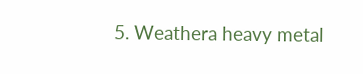5. Weathera heavy metal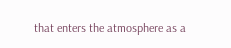that enters the atmosphere as a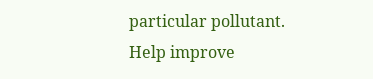particular pollutant. Help improve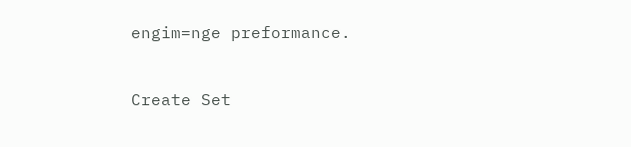engim=nge preformance.


Create Set